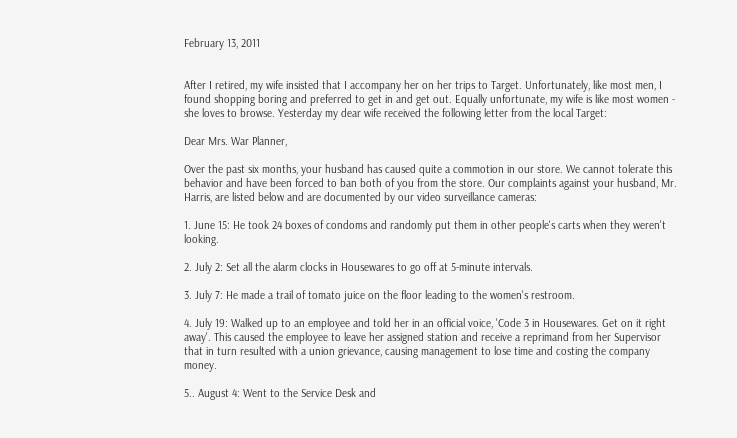February 13, 2011


After I retired, my wife insisted that I accompany her on her trips to Target. Unfortunately, like most men, I found shopping boring and preferred to get in and get out. Equally unfortunate, my wife is like most women - she loves to browse. Yesterday my dear wife received the following letter from the local Target:

Dear Mrs. War Planner,

Over the past six months, your husband has caused quite a commotion in our store. We cannot tolerate this behavior and have been forced to ban both of you from the store. Our complaints against your husband, Mr. Harris, are listed below and are documented by our video surveillance cameras:

1. June 15: He took 24 boxes of condoms and randomly put them in other people's carts when they weren't looking.

2. July 2: Set all the alarm clocks in Housewares to go off at 5-minute intervals.

3. July 7: He made a trail of tomato juice on the floor leading to the women's restroom.

4. July 19: Walked up to an employee and told her in an official voice, 'Code 3 in Housewares. Get on it right away'. This caused the employee to leave her assigned station and receive a reprimand from her Supervisor that in turn resulted with a union grievance, causing management to lose time and costing the company money.

5.. August 4: Went to the Service Desk and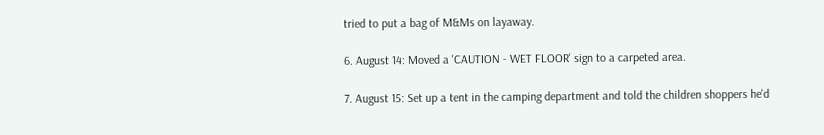tried to put a bag of M&Ms on layaway.

6. August 14: Moved a 'CAUTION - WET FLOOR' sign to a carpeted area.

7. August 15: Set up a tent in the camping department and told the children shoppers he'd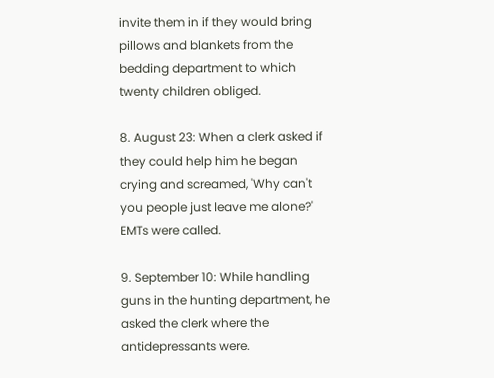invite them in if they would bring pillows and blankets from the bedding department to which twenty children obliged.

8. August 23: When a clerk asked if they could help him he began crying and screamed, 'Why can't you people just leave me alone?' EMTs were called.

9. September 10: While handling guns in the hunting department, he asked the clerk where the antidepressants were.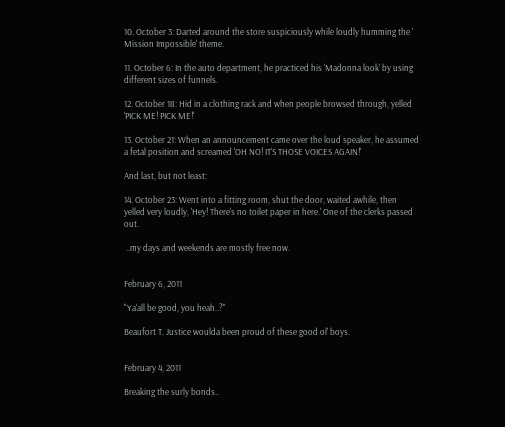10. October 3: Darted around the store suspiciously while loudly humming the ' Mission Impossible' theme.

11. October 6: In the auto department, he practiced his 'Madonna look' by using different sizes of funnels.

12. October 18: Hid in a clothing rack and when people browsed through, yelled 'PICK ME! PICK ME!'

13. October 21: When an announcement came over the loud speaker, he assumed a fetal position and screamed 'OH NO! IT'S THOSE VOICES AGAIN!'

And last, but not least:

14. October 23: Went into a fitting room, shut the door, waited awhile, then yelled very loudly, 'Hey! There's no toilet paper in here.' One of the clerks passed out.

 ..my days and weekends are mostly free now.


February 6, 2011

"Ya'all be good, you heah..?"

Beaufort T. Justice woulda been proud of these good ol' boys.


February 4, 2011

Breaking the surly bonds..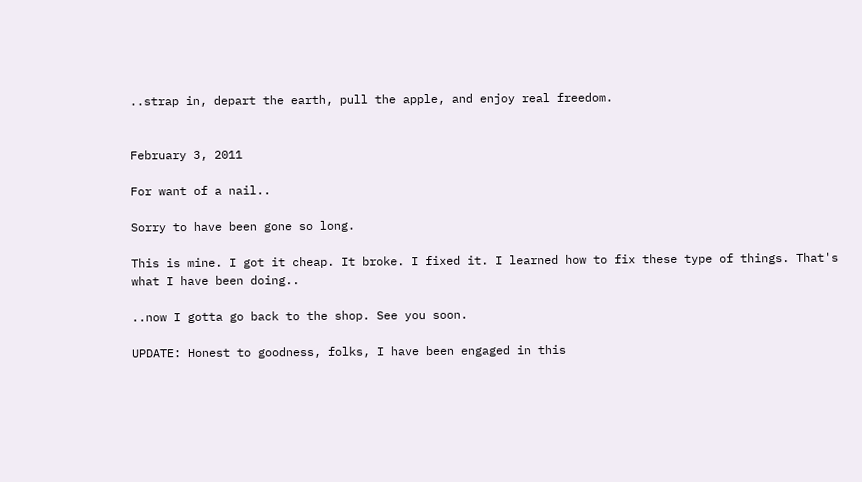..strap in, depart the earth, pull the apple, and enjoy real freedom.


February 3, 2011

For want of a nail..

Sorry to have been gone so long.

This is mine. I got it cheap. It broke. I fixed it. I learned how to fix these type of things. That's what I have been doing..

..now I gotta go back to the shop. See you soon.

UPDATE: Honest to goodness, folks, I have been engaged in this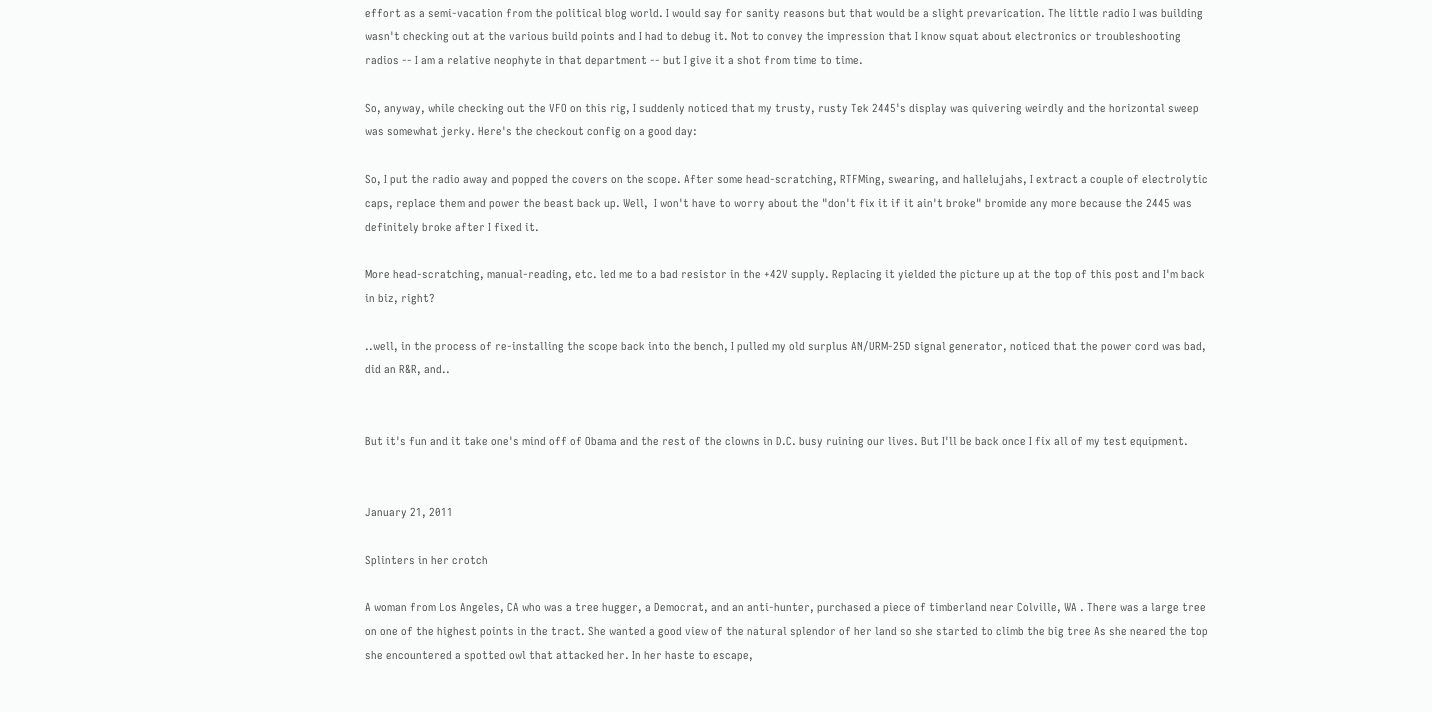effort as a semi-vacation from the political blog world. I would say for sanity reasons but that would be a slight prevarication. The little radio I was building wasn't checking out at the various build points and I had to debug it. Not to convey the impression that I know squat about electronics or troubleshooting radios -- I am a relative neophyte in that department -- but I give it a shot from time to time.

So, anyway, while checking out the VFO on this rig, I suddenly noticed that my trusty, rusty Tek 2445's display was quivering weirdly and the horizontal sweep was somewhat jerky. Here's the checkout config on a good day:

So, I put the radio away and popped the covers on the scope. After some head-scratching, RTFMing, swearing, and hallelujahs, I extract a couple of electrolytic caps, replace them and power the beast back up. Well,  I won't have to worry about the "don't fix it if it ain't broke" bromide any more because the 2445 was definitely broke after I fixed it.

More head-scratching, manual-reading, etc. led me to a bad resistor in the +42V supply. Replacing it yielded the picture up at the top of this post and I'm back in biz, right?

..well, in the process of re-installing the scope back into the bench, I pulled my old surplus AN/URM-25D signal generator, noticed that the power cord was bad, did an R&R, and..


But it's fun and it take one's mind off of Obama and the rest of the clowns in D.C. busy ruining our lives. But I'll be back once I fix all of my test equipment.


January 21, 2011

Splinters in her crotch

A woman from Los Angeles, CA who was a tree hugger, a Democrat, and an anti-hunter, purchased a piece of timberland near Colville, WA . There was a large tree on one of the highest points in the tract. She wanted a good view of the natural splendor of her land so she started to climb the big tree As she neared the top she encountered a spotted owl that attacked her. In her haste to escape,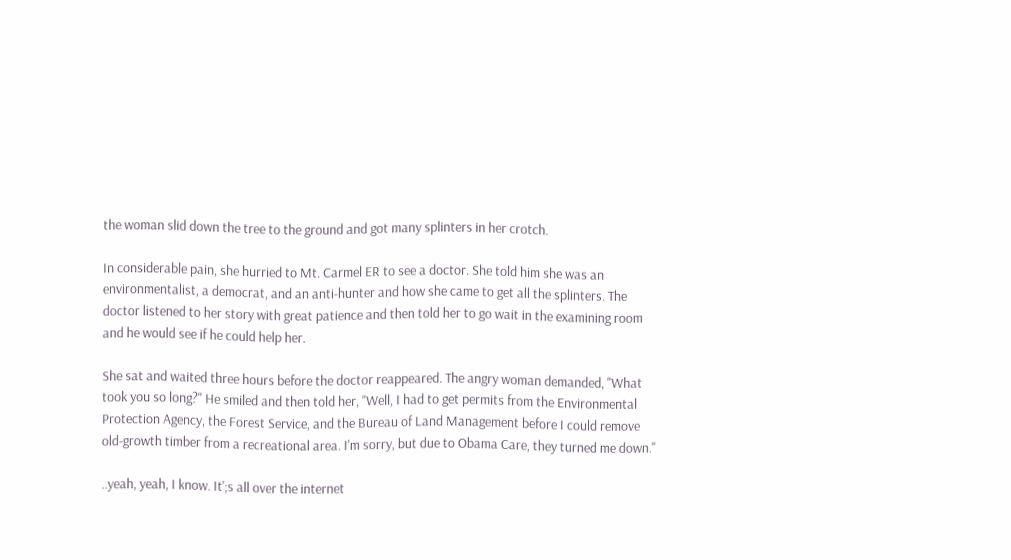the woman slid down the tree to the ground and got many splinters in her crotch.

In considerable pain, she hurried to Mt. Carmel ER to see a doctor. She told him she was an environmentalist, a democrat, and an anti-hunter and how she came to get all the splinters. The doctor listened to her story with great patience and then told her to go wait in the examining room and he would see if he could help her.

She sat and waited three hours before the doctor reappeared. The angry woman demanded, "What took you so long?" He smiled and then told her, "Well, I had to get permits from the Environmental Protection Agency, the Forest Service, and the Bureau of Land Management before I could remove old-growth timber from a recreational area. I'm sorry, but due to Obama Care, they turned me down."

..yeah, yeah, I know. It';s all over the internet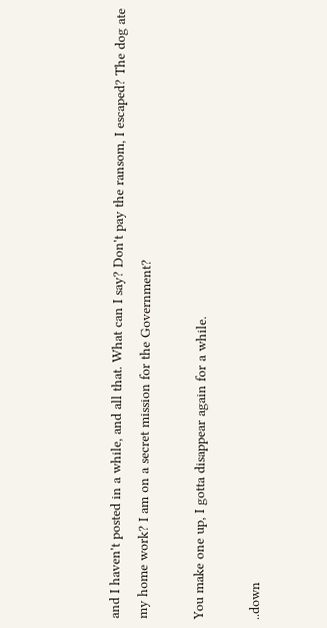and I haven't posted in a while, and all that. What can I say? Don't pay the ransom, I escaped? The dog ate my home work? I am on a secret mission for the Government?

You make one up, I gotta disappear again for a while.

..down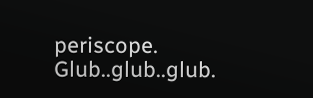periscope. Glub..glub..glub.